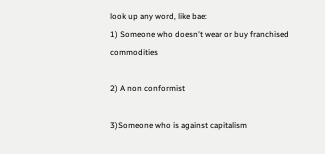look up any word, like bae:
1) Someone who doesn't wear or buy franchised commodities

2) A non conformist

3)Someone who is against capitalism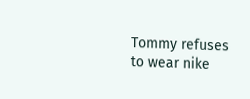Tommy refuses to wear nike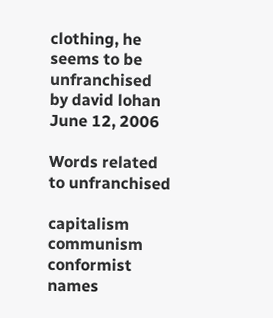clothing, he seems to be unfranchised
by david lohan June 12, 2006

Words related to unfranchised

capitalism communism conformist names